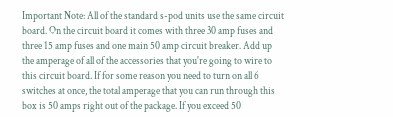Important Note: All of the standard s-pod units use the same circuit board. On the circuit board it comes with three 30 amp fuses and three 15 amp fuses and one main 50 amp circuit breaker. Add up the amperage of all of the accessories that you're going to wire to this circuit board. If for some reason you need to turn on all 6 switches at once, the total amperage that you can run through this box is 50 amps right out of the package. If you exceed 50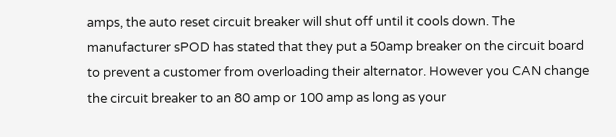amps, the auto reset circuit breaker will shut off until it cools down. The manufacturer sPOD has stated that they put a 50amp breaker on the circuit board to prevent a customer from overloading their alternator. However you CAN change the circuit breaker to an 80 amp or 100 amp as long as your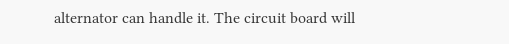alternator can handle it. The circuit board will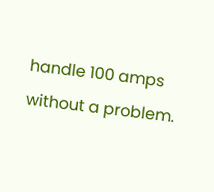handle 100 amps without a problem.